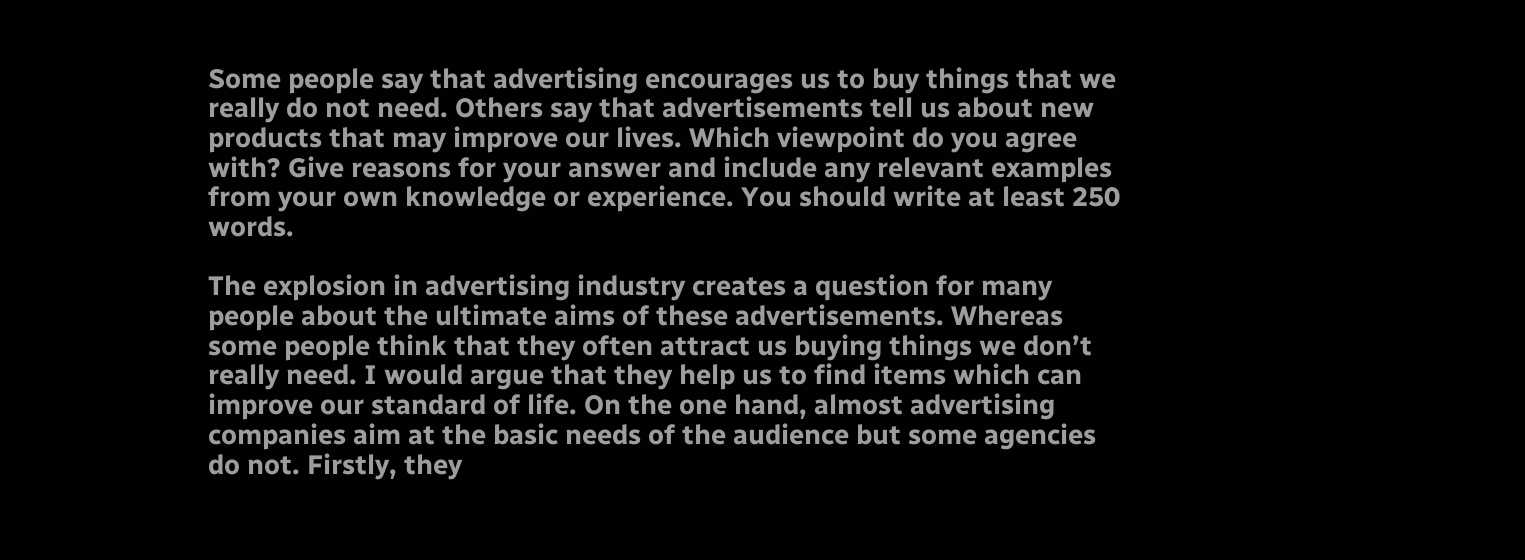Some people say that advertising encourages us to buy things that we really do not need. Others say that advertisements tell us about new products that may improve our lives. Which viewpoint do you agree with? Give reasons for your answer and include any relevant examples from your own knowledge or experience. You should write at least 250 words.

The explosion in advertising industry creates a question for many people about the ultimate aims of these advertisements. Whereas some people think that they often attract us buying things we don’t really need. I would argue that they help us to find items which can improve our standard of life. On the one hand, almost advertising companies aim at the basic needs of the audience but some agencies do not. Firstly, they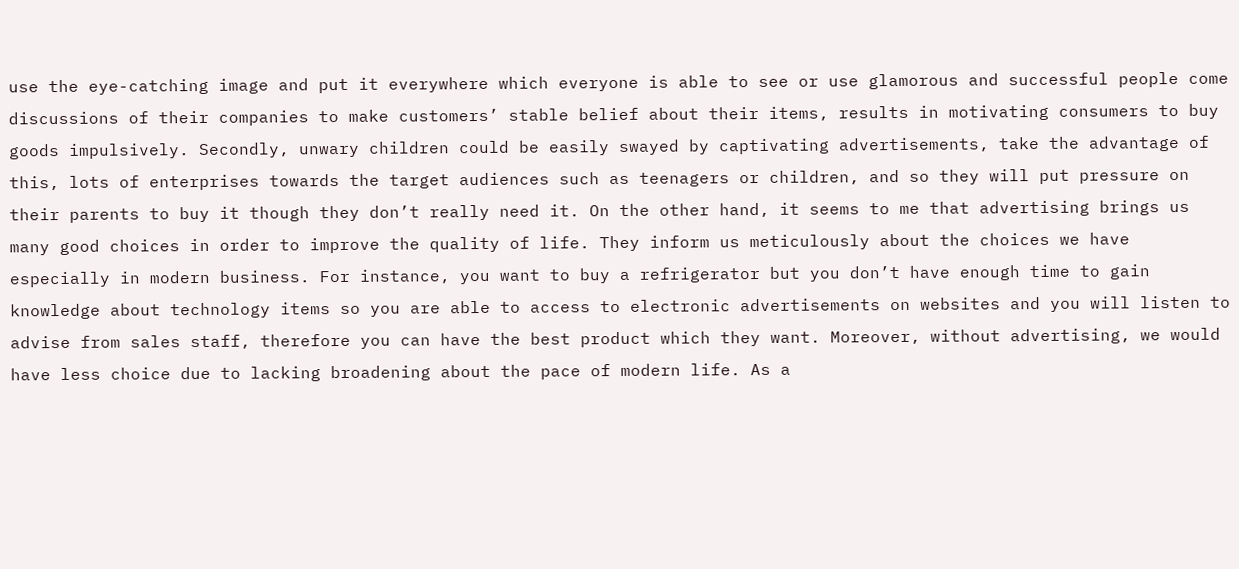use the eye-catching image and put it everywhere which everyone is able to see or use glamorous and successful people come discussions of their companies to make customers’ stable belief about their items, results in motivating consumers to buy goods impulsively. Secondly, unwary children could be easily swayed by captivating advertisements, take the advantage of this, lots of enterprises towards the target audiences such as teenagers or children, and so they will put pressure on their parents to buy it though they don’t really need it. On the other hand, it seems to me that advertising brings us many good choices in order to improve the quality of life. They inform us meticulously about the choices we have especially in modern business. For instance, you want to buy a refrigerator but you don’t have enough time to gain knowledge about technology items so you are able to access to electronic advertisements on websites and you will listen to advise from sales staff, therefore you can have the best product which they want. Moreover, without advertising, we would have less choice due to lacking broadening about the pace of modern life. As a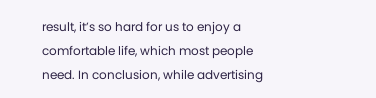result, it’s so hard for us to enjoy a comfortable life, which most people need. In conclusion, while advertising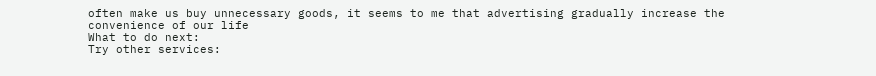often make us buy unnecessary goods, it seems to me that advertising gradually increase the convenience of our life
What to do next:
Try other services: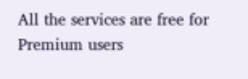All the services are free for Premium users